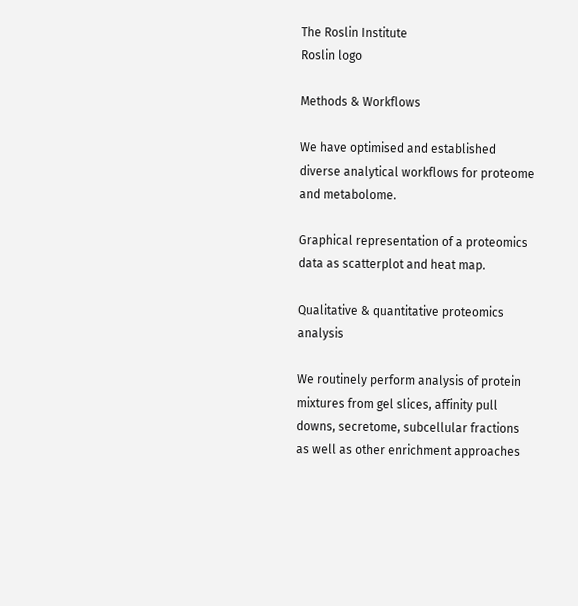The Roslin Institute
Roslin logo

Methods & Workflows

We have optimised and established diverse analytical workflows for proteome and metabolome.

Graphical representation of a proteomics data as scatterplot and heat map.

Qualitative & quantitative proteomics analysis

We routinely perform analysis of protein mixtures from gel slices, affinity pull downs, secretome, subcellular fractions as well as other enrichment approaches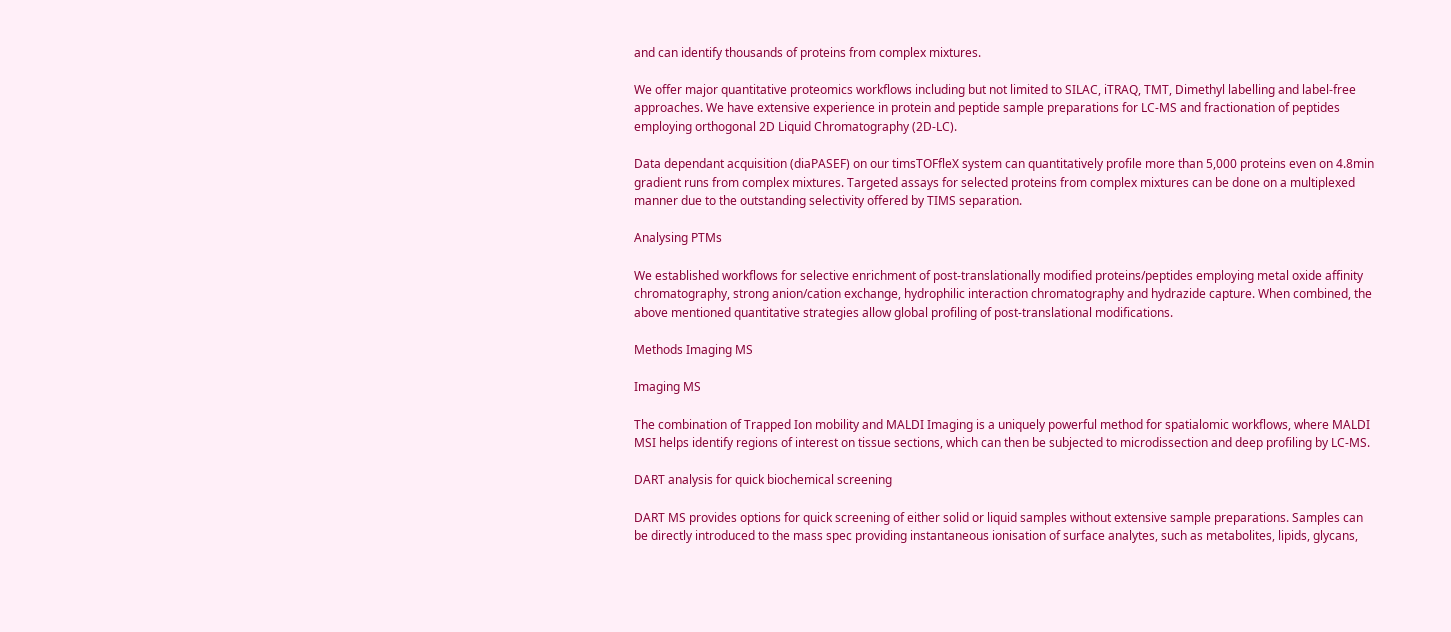and can identify thousands of proteins from complex mixtures.

We offer major quantitative proteomics workflows including but not limited to SILAC, iTRAQ, TMT, Dimethyl labelling and label-free approaches. We have extensive experience in protein and peptide sample preparations for LC-MS and fractionation of peptides employing orthogonal 2D Liquid Chromatography (2D-LC).

Data dependant acquisition (diaPASEF) on our timsTOFfleX system can quantitatively profile more than 5,000 proteins even on 4.8min gradient runs from complex mixtures. Targeted assays for selected proteins from complex mixtures can be done on a multiplexed manner due to the outstanding selectivity offered by TIMS separation.

Analysing PTMs

We established workflows for selective enrichment of post-translationally modified proteins/peptides employing metal oxide affinity chromatography, strong anion/cation exchange, hydrophilic interaction chromatography and hydrazide capture. When combined, the above mentioned quantitative strategies allow global profiling of post-translational modifications.

Methods Imaging MS

Imaging MS

The combination of Trapped Ion mobility and MALDI Imaging is a uniquely powerful method for spatialomic workflows, where MALDI MSI helps identify regions of interest on tissue sections, which can then be subjected to microdissection and deep profiling by LC-MS.

DART analysis for quick biochemical screening

DART MS provides options for quick screening of either solid or liquid samples without extensive sample preparations. Samples can be directly introduced to the mass spec providing instantaneous ionisation of surface analytes, such as metabolites, lipids, glycans,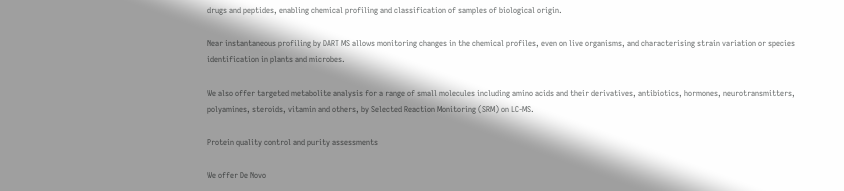drugs and peptides, enabling chemical profiling and classification of samples of biological origin.

Near instantaneous profiling by DART MS allows monitoring changes in the chemical profiles, even on live organisms, and characterising strain variation or species identification in plants and microbes.

We also offer targeted metabolite analysis for a range of small molecules including amino acids and their derivatives, antibiotics, hormones, neurotransmitters, polyamines, steroids, vitamin and others, by Selected Reaction Monitoring (SRM) on LC-MS.

Protein quality control and purity assessments

We offer De Novo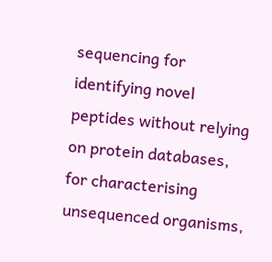sequencing for identifying novel peptides without relying on protein databases, for characterising unsequenced organisms,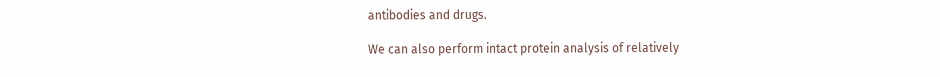antibodies and drugs.

We can also perform intact protein analysis of relatively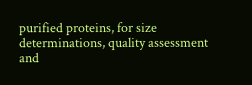purified proteins, for size determinations, quality assessment and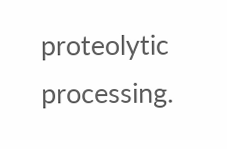proteolytic processing.